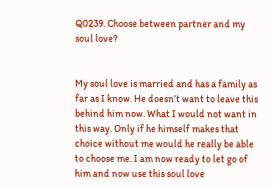Q0239. Choose between partner and my soul love?


My soul love is married and has a family as far as I know. He doesn’t want to leave this behind him now. What I would not want in this way. Only if he himself makes that choice without me would he really be able to choose me. I am now ready to let go of him and now use this soul love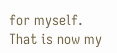for myself. That is now my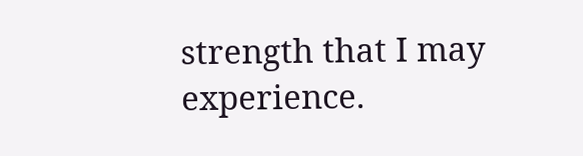strength that I may experience.